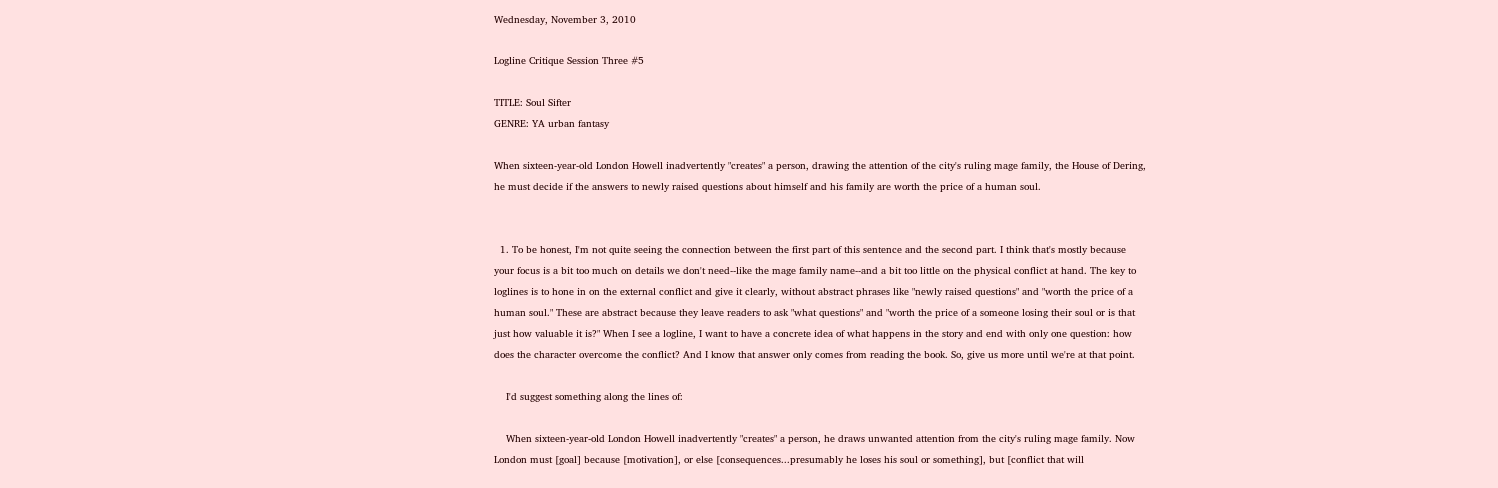Wednesday, November 3, 2010

Logline Critique Session Three #5

TITLE: Soul Sifter
GENRE: YA urban fantasy

When sixteen-year-old London Howell inadvertently "creates" a person, drawing the attention of the city's ruling mage family, the House of Dering, he must decide if the answers to newly raised questions about himself and his family are worth the price of a human soul.


  1. To be honest, I'm not quite seeing the connection between the first part of this sentence and the second part. I think that's mostly because your focus is a bit too much on details we don't need--like the mage family name--and a bit too little on the physical conflict at hand. The key to loglines is to hone in on the external conflict and give it clearly, without abstract phrases like "newly raised questions" and "worth the price of a human soul." These are abstract because they leave readers to ask "what questions" and "worth the price of a someone losing their soul or is that just how valuable it is?" When I see a logline, I want to have a concrete idea of what happens in the story and end with only one question: how does the character overcome the conflict? And I know that answer only comes from reading the book. So, give us more until we're at that point.

    I'd suggest something along the lines of:

    When sixteen-year-old London Howell inadvertently "creates" a person, he draws unwanted attention from the city's ruling mage family. Now London must [goal] because [motivation], or else [consequences...presumably he loses his soul or something], but [conflict that will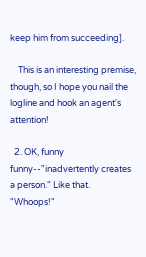keep him from succeeding].

    This is an interesting premise, though, so I hope you nail the logline and hook an agent's attention!

  2. OK, funny funny--"inadvertently creates a person." Like that. "Whoops!"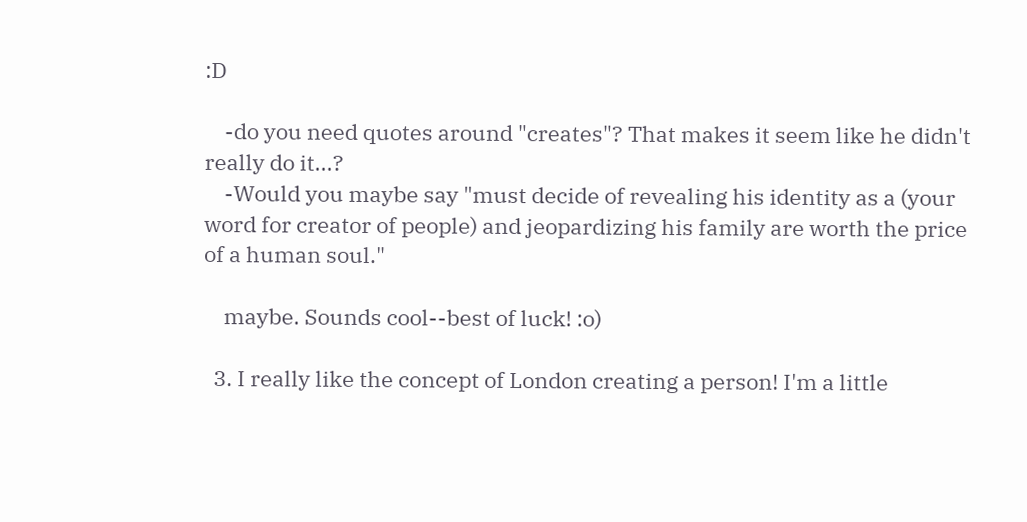:D

    -do you need quotes around "creates"? That makes it seem like he didn't really do it...?
    -Would you maybe say "must decide of revealing his identity as a (your word for creator of people) and jeopardizing his family are worth the price of a human soul."

    maybe. Sounds cool--best of luck! :o)

  3. I really like the concept of London creating a person! I'm a little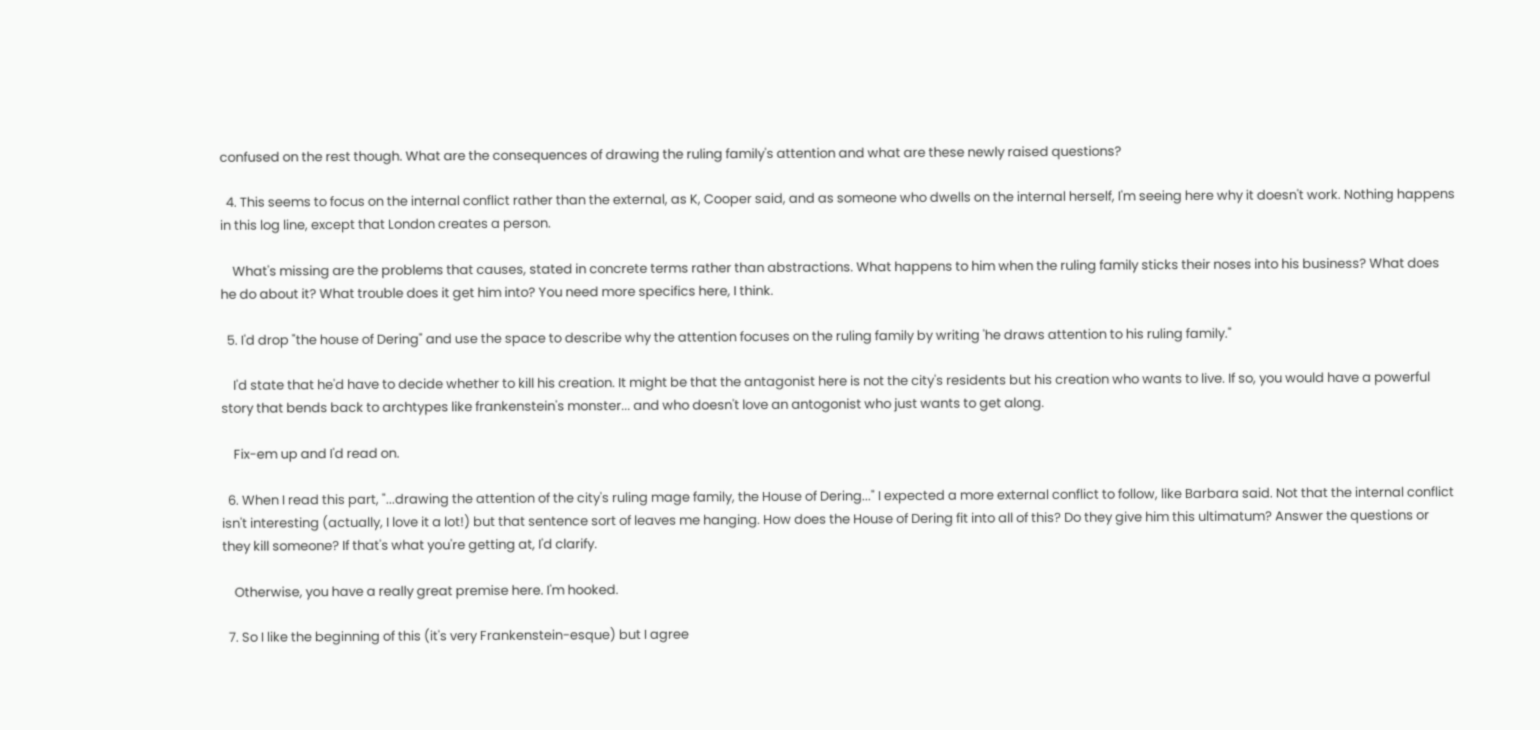confused on the rest though. What are the consequences of drawing the ruling family's attention and what are these newly raised questions?

  4. This seems to focus on the internal conflict rather than the external, as K, Cooper said, and as someone who dwells on the internal herself, I'm seeing here why it doesn't work. Nothing happens in this log line, except that London creates a person.

    What's missing are the problems that causes, stated in concrete terms rather than abstractions. What happens to him when the ruling family sticks their noses into his business? What does he do about it? What trouble does it get him into? You need more specifics here, I think.

  5. I'd drop "the house of Dering" and use the space to describe why the attention focuses on the ruling family by writing 'he draws attention to his ruling family."

    I'd state that he'd have to decide whether to kill his creation. It might be that the antagonist here is not the city's residents but his creation who wants to live. If so, you would have a powerful story that bends back to archtypes like frankenstein's monster... and who doesn't love an antogonist who just wants to get along.

    Fix-em up and I'd read on.

  6. When I read this part, "...drawing the attention of the city's ruling mage family, the House of Dering..." I expected a more external conflict to follow, like Barbara said. Not that the internal conflict isn't interesting (actually, I love it a lot!) but that sentence sort of leaves me hanging. How does the House of Dering fit into all of this? Do they give him this ultimatum? Answer the questions or they kill someone? If that's what you're getting at, I'd clarify.

    Otherwise, you have a really great premise here. I'm hooked.

  7. So I like the beginning of this (it's very Frankenstein-esque) but I agree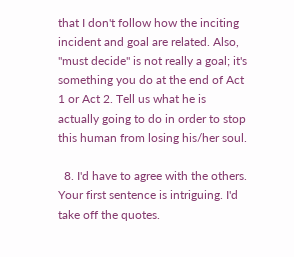that I don't follow how the inciting incident and goal are related. Also, "must decide" is not really a goal; it's something you do at the end of Act 1 or Act 2. Tell us what he is actually going to do in order to stop this human from losing his/her soul.

  8. I'd have to agree with the others. Your first sentence is intriguing. I'd take off the quotes.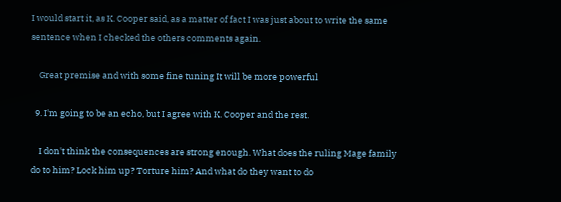I would start it, as K. Cooper said, as a matter of fact I was just about to write the same sentence when I checked the others comments again.

    Great premise and with some fine tuning It will be more powerful

  9. I'm going to be an echo, but I agree with K. Cooper and the rest.

    I don't think the consequences are strong enough. What does the ruling Mage family do to him? Lock him up? Torture him? And what do they want to do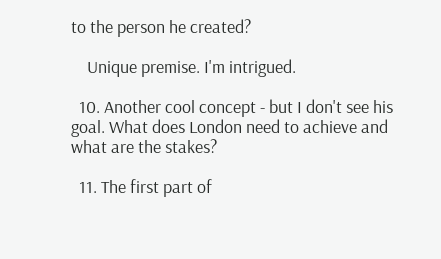to the person he created?

    Unique premise. I'm intrigued.

  10. Another cool concept - but I don't see his goal. What does London need to achieve and what are the stakes?

  11. The first part of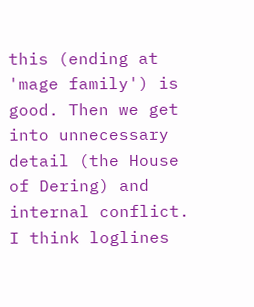this (ending at 'mage family') is good. Then we get into unnecessary detail (the House of Dering) and internal conflict. I think loglines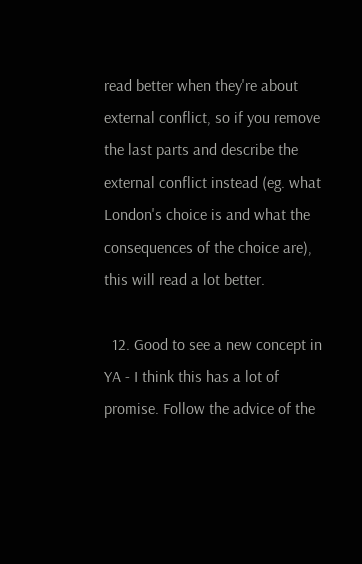read better when they're about external conflict, so if you remove the last parts and describe the external conflict instead (eg. what London's choice is and what the consequences of the choice are), this will read a lot better.

  12. Good to see a new concept in YA - I think this has a lot of promise. Follow the advice of the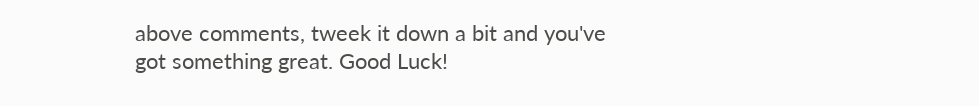above comments, tweek it down a bit and you've got something great. Good Luck!